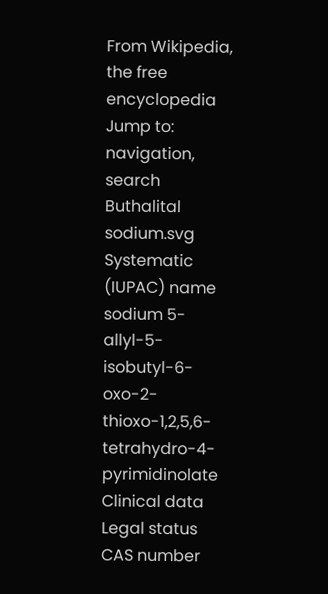From Wikipedia, the free encyclopedia
Jump to: navigation, search
Buthalital sodium.svg
Systematic (IUPAC) name
sodium 5-allyl-5-isobutyl-6-oxo-2-thioxo-1,2,5,6-tetrahydro-4-pyrimidinolate
Clinical data
Legal status
CAS number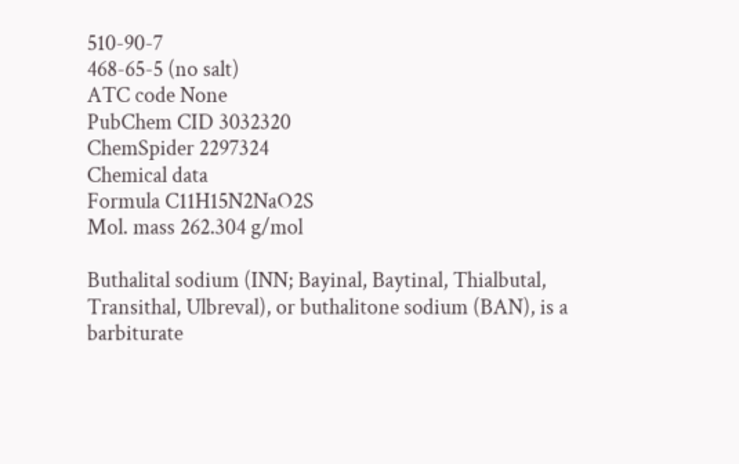510-90-7
468-65-5 (no salt)
ATC code None
PubChem CID 3032320
ChemSpider 2297324
Chemical data
Formula C11H15N2NaO2S
Mol. mass 262.304 g/mol

Buthalital sodium (INN; Bayinal, Baytinal, Thialbutal, Transithal, Ulbreval), or buthalitone sodium (BAN), is a barbiturate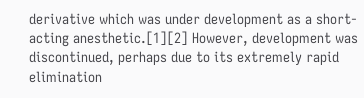derivative which was under development as a short-acting anesthetic.[1][2] However, development was discontinued, perhaps due to its extremely rapid elimination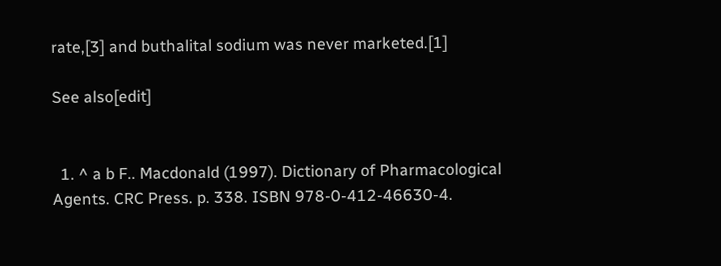rate,[3] and buthalital sodium was never marketed.[1]

See also[edit]


  1. ^ a b F.. Macdonald (1997). Dictionary of Pharmacological Agents. CRC Press. p. 338. ISBN 978-0-412-46630-4.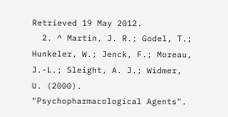Retrieved 19 May 2012.
  2. ^ Martin, J. R.; Godel, T.; Hunkeler, W.; Jenck, F.; Moreau, J.-L.; Sleight, A. J.; Widmer, U. (2000). "Psychopharmacological Agents".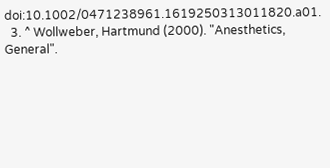doi:10.1002/0471238961.1619250313011820.a01.
  3. ^ Wollweber, Hartmund (2000). "Anesthetics, General".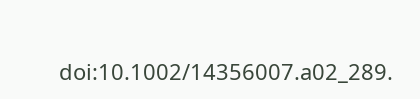doi:10.1002/14356007.a02_289.